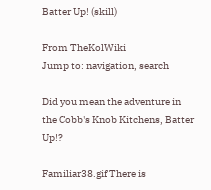Batter Up! (skill)

From TheKolWiki
Jump to: navigation, search

Did you mean the adventure in the Cobb's Knob Kitchens, Batter Up!?

Familiar38.gif There is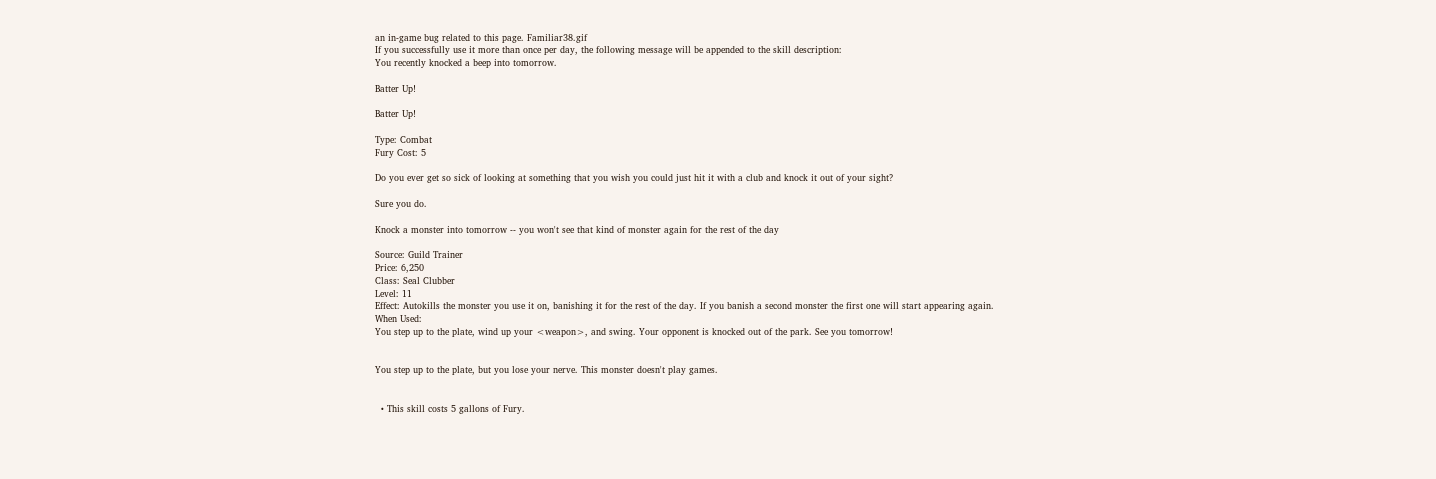an in-game bug related to this page. Familiar38.gif
If you successfully use it more than once per day, the following message will be appended to the skill description:
You recently knocked a beep into tomorrow.

Batter Up!

Batter Up!

Type: Combat
Fury Cost: 5

Do you ever get so sick of looking at something that you wish you could just hit it with a club and knock it out of your sight?

Sure you do.

Knock a monster into tomorrow -- you won't see that kind of monster again for the rest of the day

Source: Guild Trainer
Price: 6,250
Class: Seal Clubber
Level: 11
Effect: Autokills the monster you use it on, banishing it for the rest of the day. If you banish a second monster the first one will start appearing again.
When Used:
You step up to the plate, wind up your <weapon>, and swing. Your opponent is knocked out of the park. See you tomorrow!


You step up to the plate, but you lose your nerve. This monster doesn't play games.


  • This skill costs 5 gallons of Fury.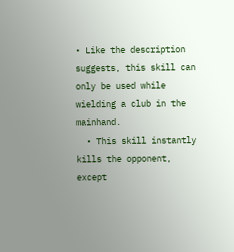• Like the description suggests, this skill can only be used while wielding a club in the mainhand.
  • This skill instantly kills the opponent, except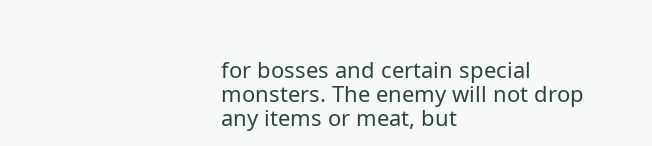for bosses and certain special monsters. The enemy will not drop any items or meat, but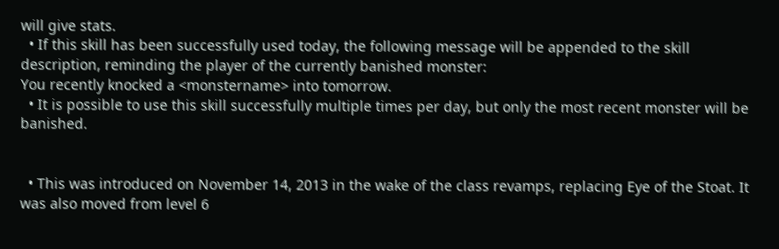will give stats.
  • If this skill has been successfully used today, the following message will be appended to the skill description, reminding the player of the currently banished monster:
You recently knocked a <monstername> into tomorrow.
  • It is possible to use this skill successfully multiple times per day, but only the most recent monster will be banished.


  • This was introduced on November 14, 2013 in the wake of the class revamps, replacing Eye of the Stoat. It was also moved from level 6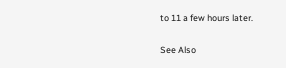to 11 a few hours later.

See Also